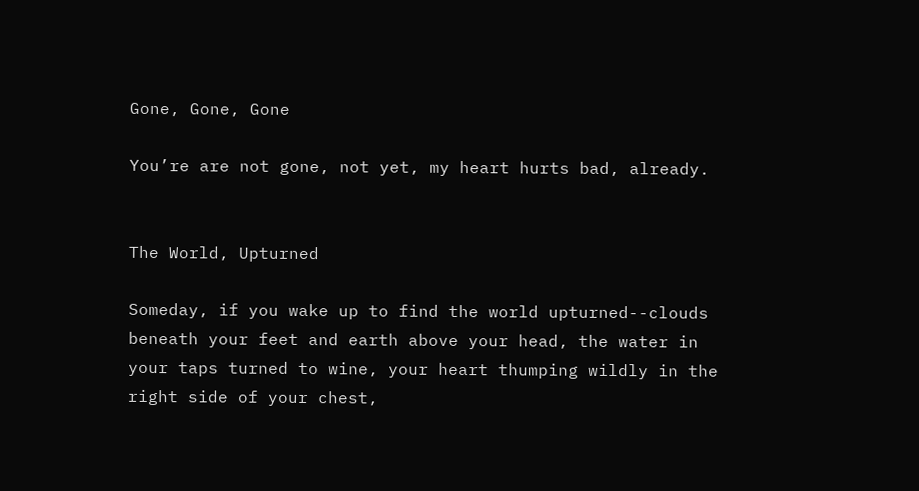Gone, Gone, Gone

You’re are not gone, not yet, my heart hurts bad, already.


The World, Upturned

Someday, if you wake up to find the world upturned--clouds beneath your feet and earth above your head, the water in your taps turned to wine, your heart thumping wildly in the right side of your chest,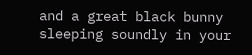and a great black bunny sleeping soundly in your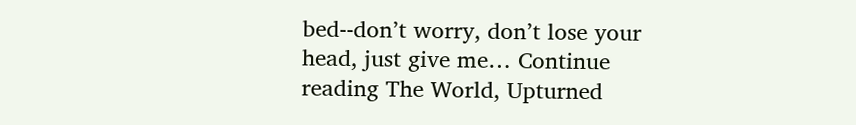bed--don’t worry, don’t lose your head, just give me… Continue reading The World, Upturned